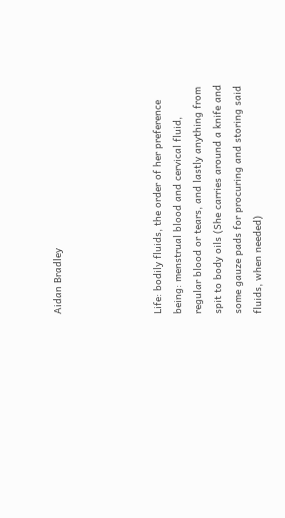Aidan Bradley




Life: bodily fluids, the order of her preference being: menstrual blood and cervical fluid, regular blood or tears, and lastly anything from spit to body oils (She carries around a knife and some gauze pads for procuring and storing said fluids, when needed)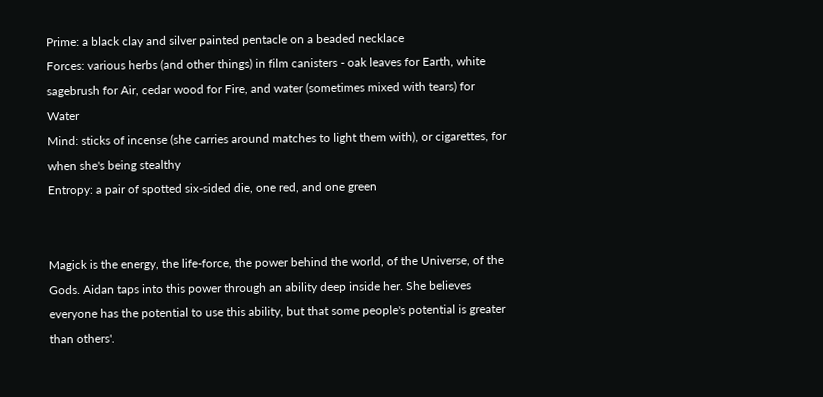Prime: a black clay and silver painted pentacle on a beaded necklace
Forces: various herbs (and other things) in film canisters - oak leaves for Earth, white sagebrush for Air, cedar wood for Fire, and water (sometimes mixed with tears) for Water
Mind: sticks of incense (she carries around matches to light them with), or cigarettes, for when she's being stealthy
Entropy: a pair of spotted six-sided die, one red, and one green


Magick is the energy, the life-force, the power behind the world, of the Universe, of the Gods. Aidan taps into this power through an ability deep inside her. She believes everyone has the potential to use this ability, but that some people's potential is greater than others'.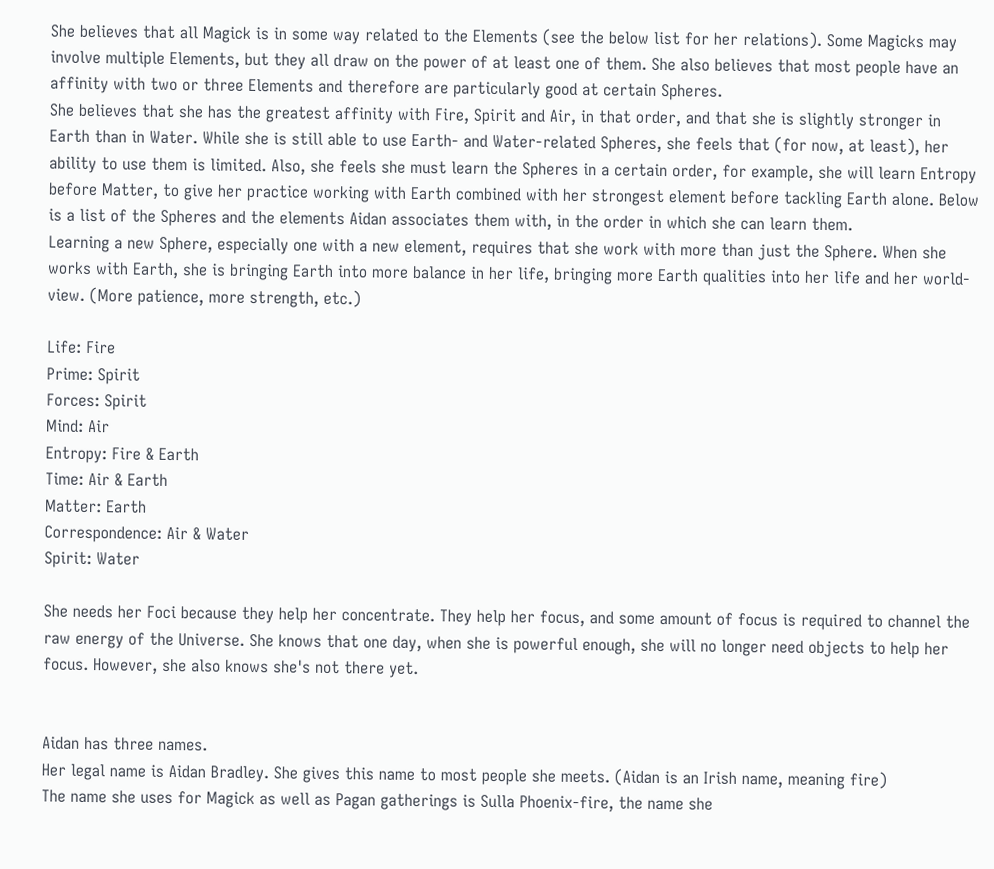She believes that all Magick is in some way related to the Elements (see the below list for her relations). Some Magicks may involve multiple Elements, but they all draw on the power of at least one of them. She also believes that most people have an affinity with two or three Elements and therefore are particularly good at certain Spheres.
She believes that she has the greatest affinity with Fire, Spirit and Air, in that order, and that she is slightly stronger in Earth than in Water. While she is still able to use Earth- and Water-related Spheres, she feels that (for now, at least), her ability to use them is limited. Also, she feels she must learn the Spheres in a certain order, for example, she will learn Entropy before Matter, to give her practice working with Earth combined with her strongest element before tackling Earth alone. Below is a list of the Spheres and the elements Aidan associates them with, in the order in which she can learn them.
Learning a new Sphere, especially one with a new element, requires that she work with more than just the Sphere. When she works with Earth, she is bringing Earth into more balance in her life, bringing more Earth qualities into her life and her world-view. (More patience, more strength, etc.)

Life: Fire
Prime: Spirit
Forces: Spirit
Mind: Air
Entropy: Fire & Earth
Time: Air & Earth
Matter: Earth
Correspondence: Air & Water
Spirit: Water

She needs her Foci because they help her concentrate. They help her focus, and some amount of focus is required to channel the raw energy of the Universe. She knows that one day, when she is powerful enough, she will no longer need objects to help her focus. However, she also knows she's not there yet.


Aidan has three names.
Her legal name is Aidan Bradley. She gives this name to most people she meets. (Aidan is an Irish name, meaning fire)
The name she uses for Magick as well as Pagan gatherings is Sulla Phoenix-fire, the name she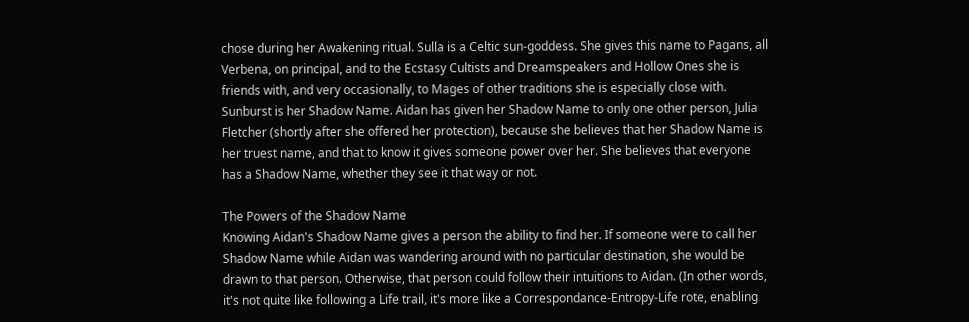chose during her Awakening ritual. Sulla is a Celtic sun-goddess. She gives this name to Pagans, all Verbena, on principal, and to the Ecstasy Cultists and Dreamspeakers and Hollow Ones she is friends with, and very occasionally, to Mages of other traditions she is especially close with.
Sunburst is her Shadow Name. Aidan has given her Shadow Name to only one other person, Julia Fletcher (shortly after she offered her protection), because she believes that her Shadow Name is her truest name, and that to know it gives someone power over her. She believes that everyone has a Shadow Name, whether they see it that way or not.

The Powers of the Shadow Name
Knowing Aidan's Shadow Name gives a person the ability to find her. If someone were to call her Shadow Name while Aidan was wandering around with no particular destination, she would be drawn to that person. Otherwise, that person could follow their intuitions to Aidan. (In other words, it's not quite like following a Life trail, it's more like a Correspondance-Entropy-Life rote, enabling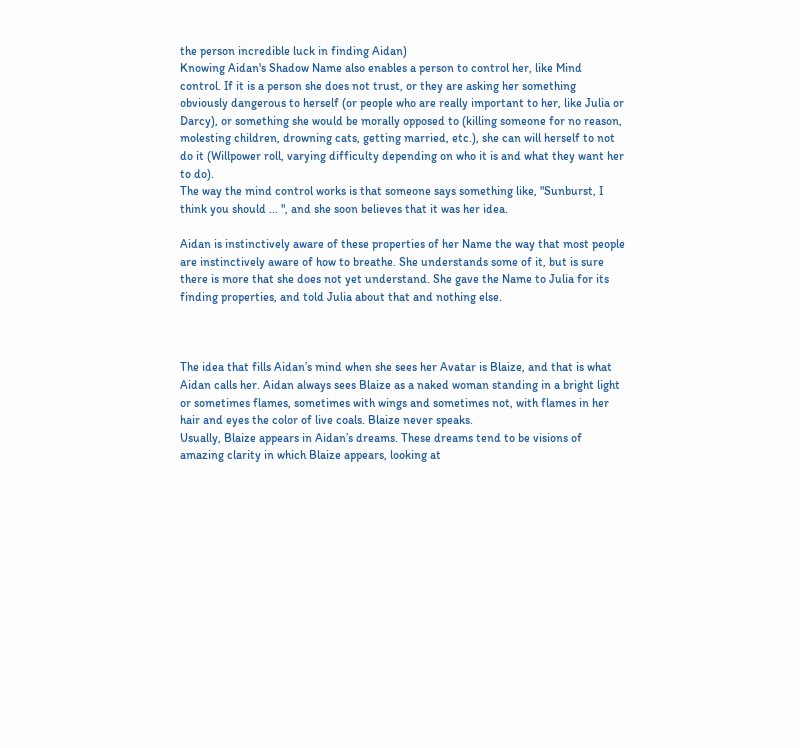the person incredible luck in finding Aidan)
Knowing Aidan's Shadow Name also enables a person to control her, like Mind control. If it is a person she does not trust, or they are asking her something obviously dangerous to herself (or people who are really important to her, like Julia or Darcy), or something she would be morally opposed to (killing someone for no reason, molesting children, drowning cats, getting married, etc.), she can will herself to not do it (Willpower roll, varying difficulty depending on who it is and what they want her to do).
The way the mind control works is that someone says something like, "Sunburst, I think you should ... ", and she soon believes that it was her idea.

Aidan is instinctively aware of these properties of her Name the way that most people are instinctively aware of how to breathe. She understands some of it, but is sure there is more that she does not yet understand. She gave the Name to Julia for its finding properties, and told Julia about that and nothing else.



The idea that fills Aidan’s mind when she sees her Avatar is Blaize, and that is what Aidan calls her. Aidan always sees Blaize as a naked woman standing in a bright light or sometimes flames, sometimes with wings and sometimes not, with flames in her hair and eyes the color of live coals. Blaize never speaks.
Usually, Blaize appears in Aidan’s dreams. These dreams tend to be visions of amazing clarity in which Blaize appears, looking at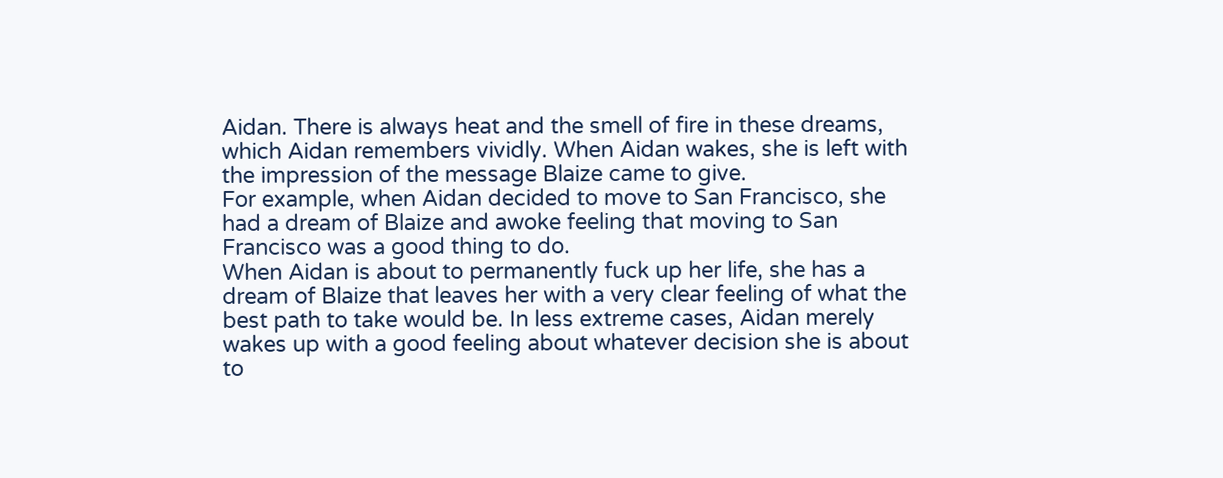Aidan. There is always heat and the smell of fire in these dreams, which Aidan remembers vividly. When Aidan wakes, she is left with the impression of the message Blaize came to give.
For example, when Aidan decided to move to San Francisco, she had a dream of Blaize and awoke feeling that moving to San Francisco was a good thing to do.
When Aidan is about to permanently fuck up her life, she has a dream of Blaize that leaves her with a very clear feeling of what the best path to take would be. In less extreme cases, Aidan merely wakes up with a good feeling about whatever decision she is about to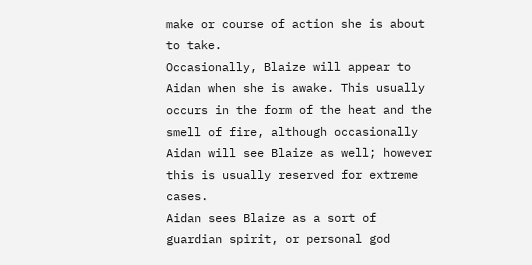make or course of action she is about to take.
Occasionally, Blaize will appear to Aidan when she is awake. This usually occurs in the form of the heat and the smell of fire, although occasionally Aidan will see Blaize as well; however this is usually reserved for extreme cases.
Aidan sees Blaize as a sort of guardian spirit, or personal god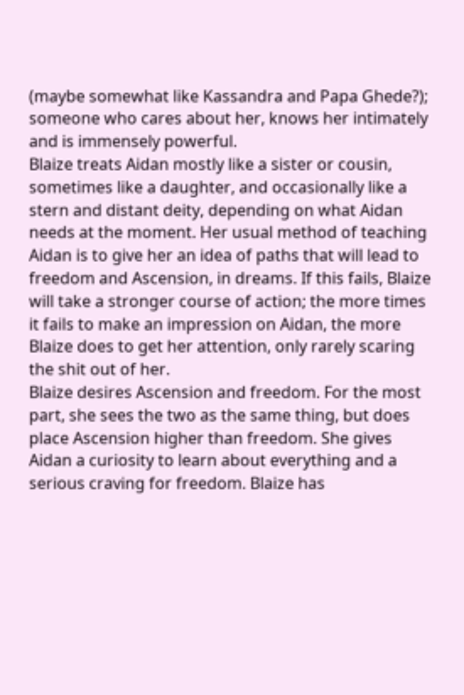(maybe somewhat like Kassandra and Papa Ghede?); someone who cares about her, knows her intimately and is immensely powerful.
Blaize treats Aidan mostly like a sister or cousin, sometimes like a daughter, and occasionally like a stern and distant deity, depending on what Aidan needs at the moment. Her usual method of teaching Aidan is to give her an idea of paths that will lead to freedom and Ascension, in dreams. If this fails, Blaize will take a stronger course of action; the more times it fails to make an impression on Aidan, the more Blaize does to get her attention, only rarely scaring the shit out of her.
Blaize desires Ascension and freedom. For the most part, she sees the two as the same thing, but does place Ascension higher than freedom. She gives Aidan a curiosity to learn about everything and a serious craving for freedom. Blaize has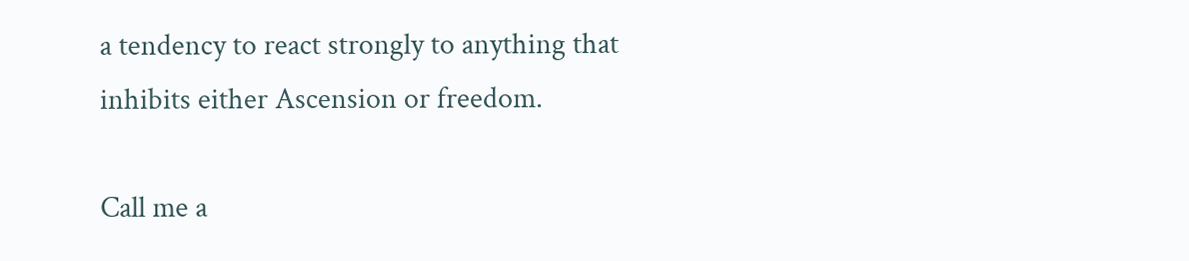a tendency to react strongly to anything that inhibits either Ascension or freedom.

Call me a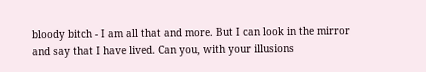bloody bitch - I am all that and more. But I can look in the mirror and say that I have lived. Can you, with your illusions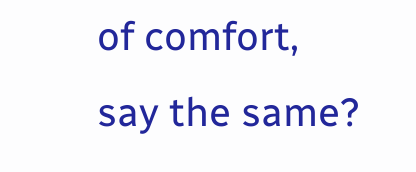of comfort, say the same?